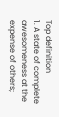Top definition
1. A state of complete awesomeness at the expense of others;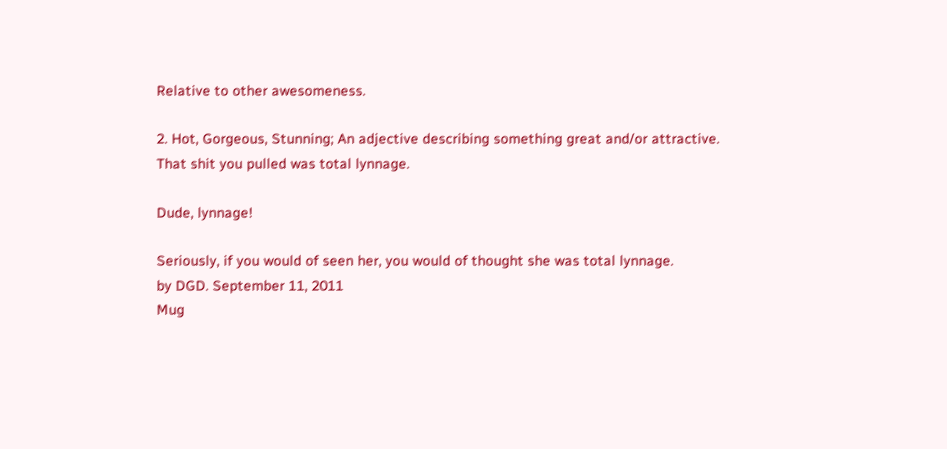Relative to other awesomeness.

2. Hot, Gorgeous, Stunning; An adjective describing something great and/or attractive.
That shit you pulled was total lynnage.

Dude, lynnage!

Seriously, if you would of seen her, you would of thought she was total lynnage.
by DGD. September 11, 2011
Mug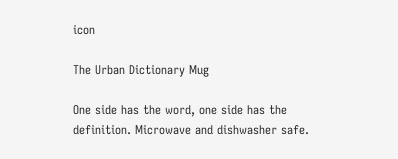icon

The Urban Dictionary Mug

One side has the word, one side has the definition. Microwave and dishwasher safe.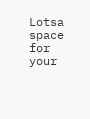Lotsa space for your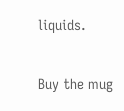liquids.

Buy the mug